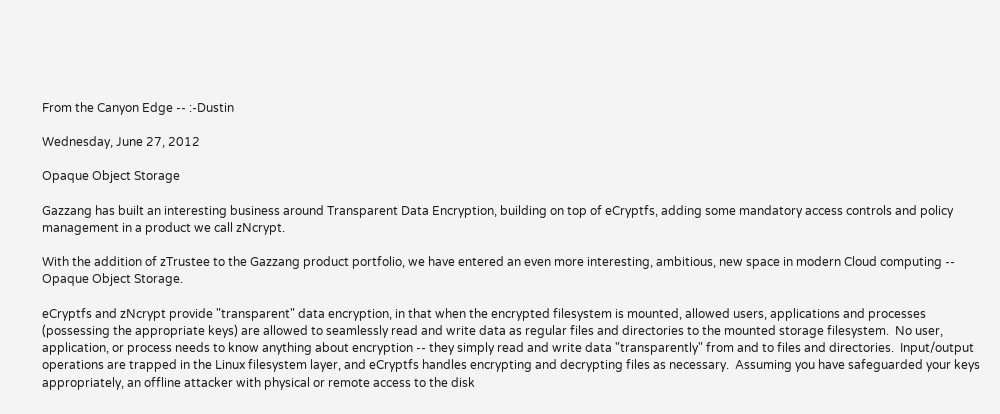From the Canyon Edge -- :-Dustin

Wednesday, June 27, 2012

Opaque Object Storage

Gazzang has built an interesting business around Transparent Data Encryption, building on top of eCryptfs, adding some mandatory access controls and policy management in a product we call zNcrypt.

With the addition of zTrustee to the Gazzang product portfolio, we have entered an even more interesting, ambitious, new space in modern Cloud computing -- Opaque Object Storage.

eCryptfs and zNcrypt provide "transparent" data encryption, in that when the encrypted filesystem is mounted, allowed users, applications and processes (possessing the appropriate keys) are allowed to seamlessly read and write data as regular files and directories to the mounted storage filesystem.  No user, application, or process needs to know anything about encryption -- they simply read and write data "transparently" from and to files and directories.  Input/output operations are trapped in the Linux filesystem layer, and eCryptfs handles encrypting and decrypting files as necessary.  Assuming you have safeguarded your keys appropriately, an offline attacker with physical or remote access to the disk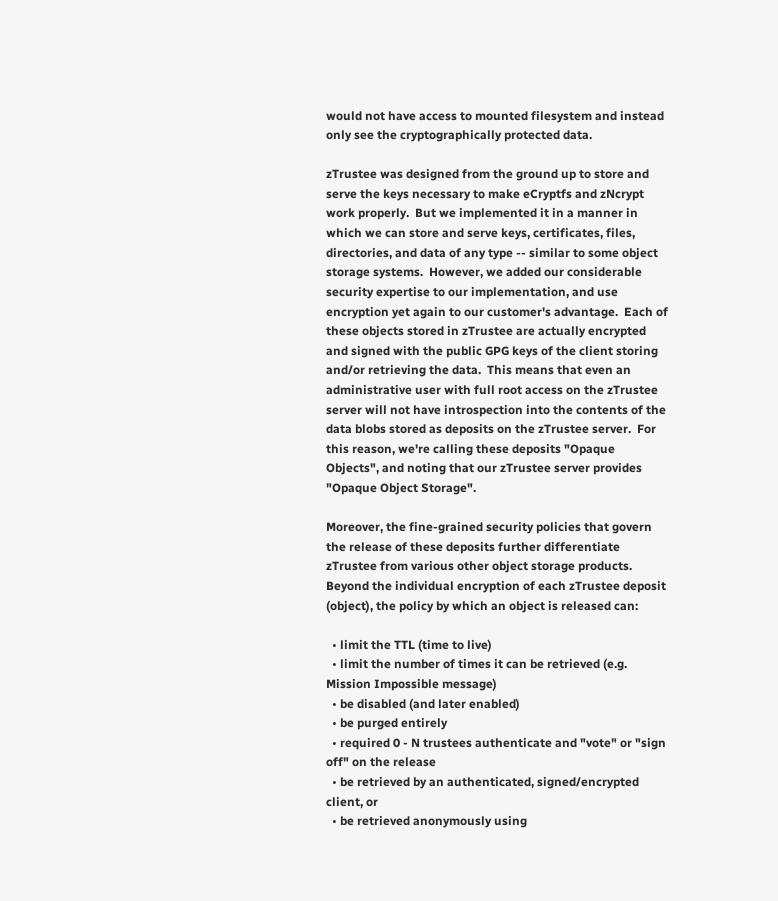would not have access to mounted filesystem and instead only see the cryptographically protected data.

zTrustee was designed from the ground up to store and serve the keys necessary to make eCryptfs and zNcrypt work properly.  But we implemented it in a manner in which we can store and serve keys, certificates, files, directories, and data of any type -- similar to some object storage systems.  However, we added our considerable security expertise to our implementation, and use encryption yet again to our customer's advantage.  Each of these objects stored in zTrustee are actually encrypted and signed with the public GPG keys of the client storing and/or retrieving the data.  This means that even an administrative user with full root access on the zTrustee server will not have introspection into the contents of the data blobs stored as deposits on the zTrustee server.  For this reason, we're calling these deposits "Opaque Objects", and noting that our zTrustee server provides "Opaque Object Storage".

Moreover, the fine-grained security policies that govern the release of these deposits further differentiate zTrustee from various other object storage products.  Beyond the individual encryption of each zTrustee deposit (object), the policy by which an object is released can:

  • limit the TTL (time to live)
  • limit the number of times it can be retrieved (e.g. Mission Impossible message)
  • be disabled (and later enabled)
  • be purged entirely
  • required 0 - N trustees authenticate and "vote" or "sign off" on the release
  • be retrieved by an authenticated, signed/encrypted client, or
  • be retrieved anonymously using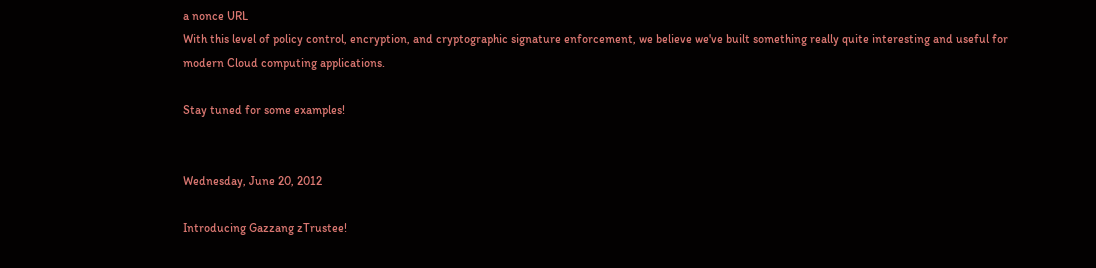a nonce URL
With this level of policy control, encryption, and cryptographic signature enforcement, we believe we've built something really quite interesting and useful for modern Cloud computing applications.

Stay tuned for some examples!


Wednesday, June 20, 2012

Introducing Gazzang zTrustee!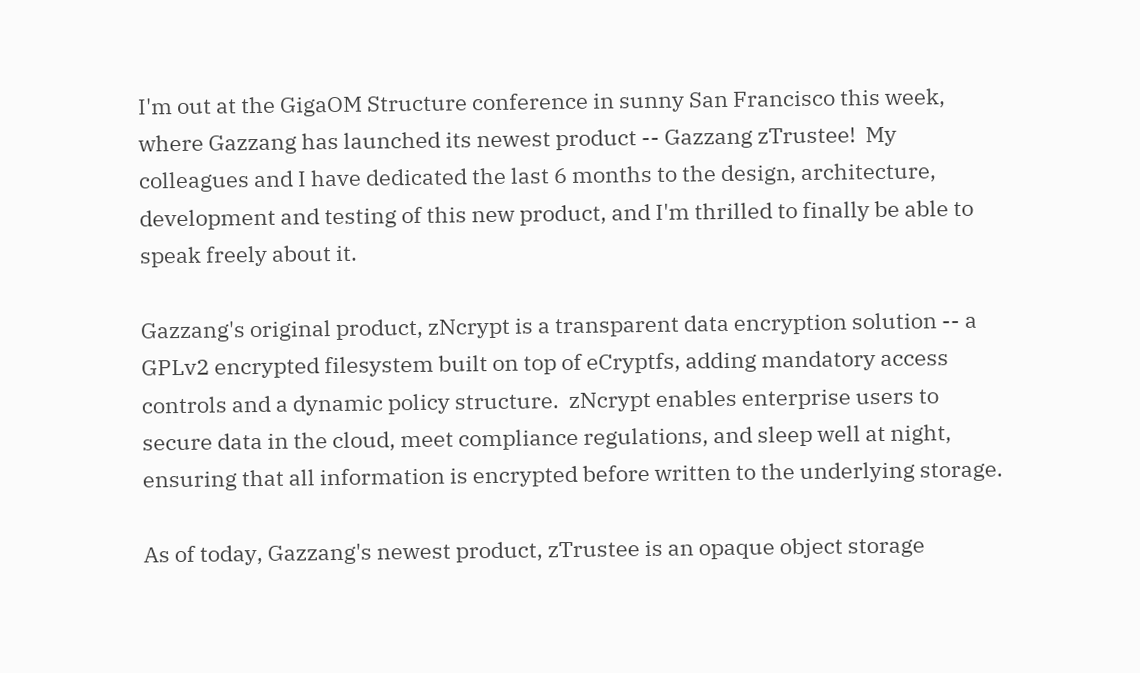I'm out at the GigaOM Structure conference in sunny San Francisco this week, where Gazzang has launched its newest product -- Gazzang zTrustee!  My colleagues and I have dedicated the last 6 months to the design, architecture, development and testing of this new product, and I'm thrilled to finally be able to speak freely about it.

Gazzang's original product, zNcrypt is a transparent data encryption solution -- a GPLv2 encrypted filesystem built on top of eCryptfs, adding mandatory access controls and a dynamic policy structure.  zNcrypt enables enterprise users to secure data in the cloud, meet compliance regulations, and sleep well at night, ensuring that all information is encrypted before written to the underlying storage.

As of today, Gazzang's newest product, zTrustee is an opaque object storage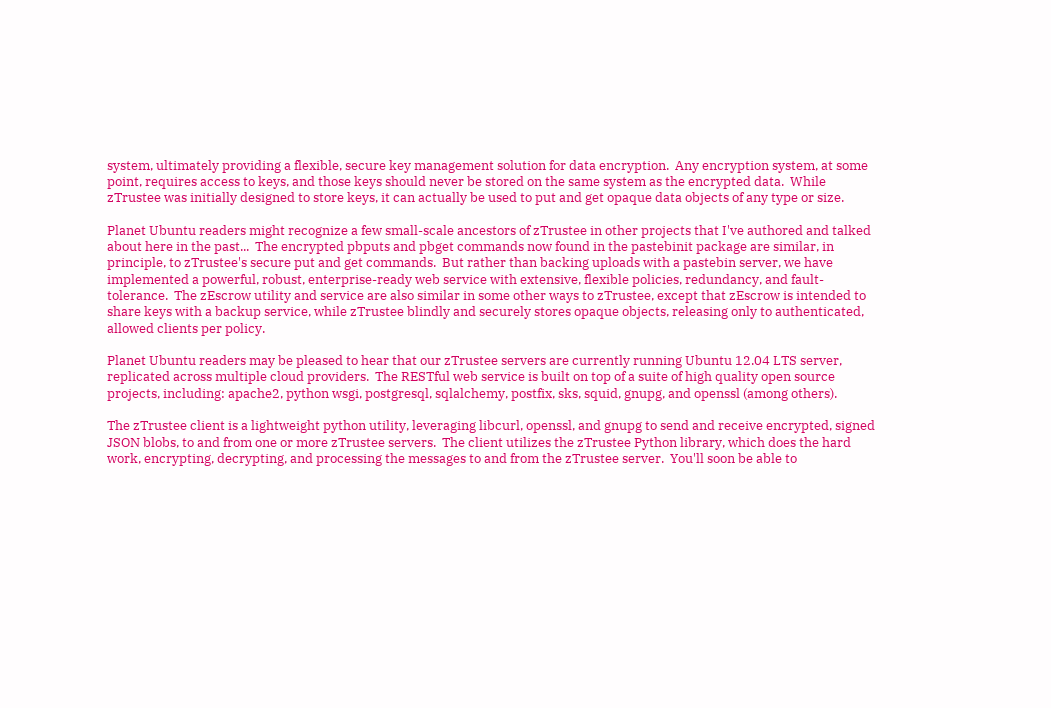system, ultimately providing a flexible, secure key management solution for data encryption.  Any encryption system, at some point, requires access to keys, and those keys should never be stored on the same system as the encrypted data.  While zTrustee was initially designed to store keys, it can actually be used to put and get opaque data objects of any type or size.

Planet Ubuntu readers might recognize a few small-scale ancestors of zTrustee in other projects that I've authored and talked about here in the past...  The encrypted pbputs and pbget commands now found in the pastebinit package are similar, in principle, to zTrustee's secure put and get commands.  But rather than backing uploads with a pastebin server, we have implemented a powerful, robust, enterprise-ready web service with extensive, flexible policies, redundancy, and fault-tolerance.  The zEscrow utility and service are also similar in some other ways to zTrustee, except that zEscrow is intended to share keys with a backup service, while zTrustee blindly and securely stores opaque objects, releasing only to authenticated, allowed clients per policy.

Planet Ubuntu readers may be pleased to hear that our zTrustee servers are currently running Ubuntu 12.04 LTS server, replicated across multiple cloud providers.  The RESTful web service is built on top of a suite of high quality open source projects, including: apache2, python wsgi, postgresql, sqlalchemy, postfix, sks, squid, gnupg, and openssl (among others).

The zTrustee client is a lightweight python utility, leveraging libcurl, openssl, and gnupg to send and receive encrypted, signed JSON blobs, to and from one or more zTrustee servers.  The client utilizes the zTrustee Python library, which does the hard work, encrypting, decrypting, and processing the messages to and from the zTrustee server.  You'll soon be able to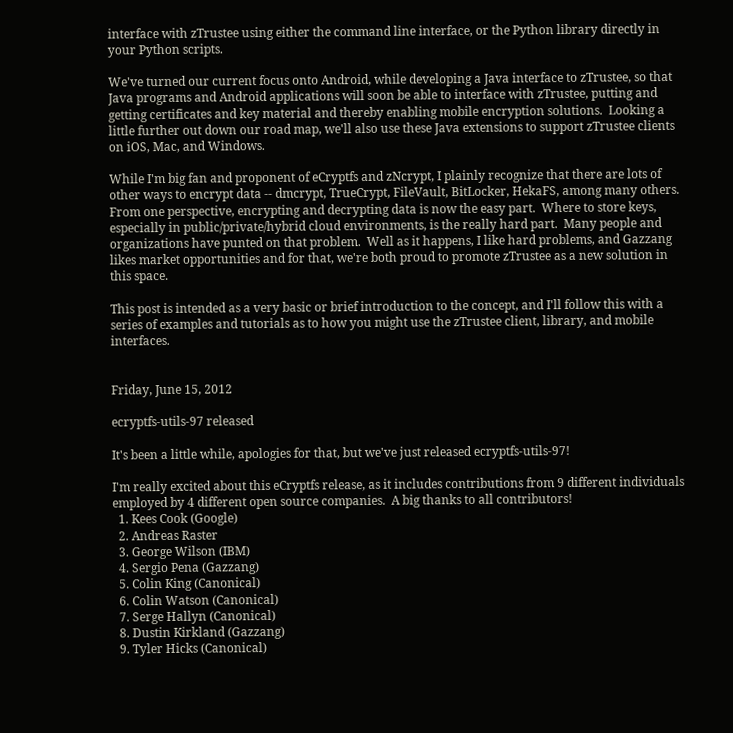interface with zTrustee using either the command line interface, or the Python library directly in your Python scripts.

We've turned our current focus onto Android, while developing a Java interface to zTrustee, so that Java programs and Android applications will soon be able to interface with zTrustee, putting and getting certificates and key material and thereby enabling mobile encryption solutions.  Looking a little further out down our road map, we'll also use these Java extensions to support zTrustee clients on iOS, Mac, and Windows.

While I'm big fan and proponent of eCryptfs and zNcrypt, I plainly recognize that there are lots of other ways to encrypt data -- dmcrypt, TrueCrypt, FileVault, BitLocker, HekaFS, among many others.  From one perspective, encrypting and decrypting data is now the easy part.  Where to store keys, especially in public/private/hybrid cloud environments, is the really hard part.  Many people and organizations have punted on that problem.  Well as it happens, I like hard problems, and Gazzang likes market opportunities and for that, we're both proud to promote zTrustee as a new solution in this space.

This post is intended as a very basic or brief introduction to the concept, and I'll follow this with a series of examples and tutorials as to how you might use the zTrustee client, library, and mobile interfaces.


Friday, June 15, 2012

ecryptfs-utils-97 released

It's been a little while, apologies for that, but we've just released ecryptfs-utils-97!

I'm really excited about this eCryptfs release, as it includes contributions from 9 different individuals employed by 4 different open source companies.  A big thanks to all contributors!
  1. Kees Cook (Google)
  2. Andreas Raster
  3. George Wilson (IBM)
  4. Sergio Pena (Gazzang)
  5. Colin King (Canonical)
  6. Colin Watson (Canonical)
  7. Serge Hallyn (Canonical)
  8. Dustin Kirkland (Gazzang)
  9. Tyler Hicks (Canonical)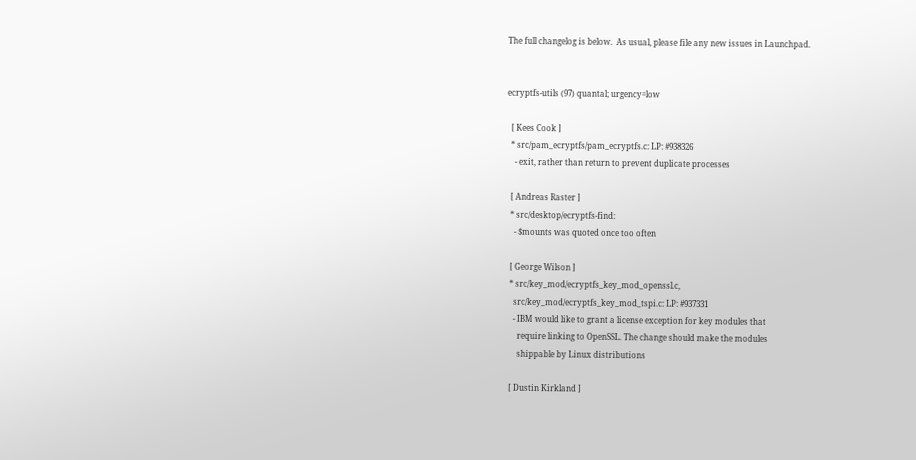The full changelog is below.  As usual, please file any new issues in Launchpad.


ecryptfs-utils (97) quantal; urgency=low

  [ Kees Cook ]
  * src/pam_ecryptfs/pam_ecryptfs.c: LP: #938326
    - exit, rather than return to prevent duplicate processes

  [ Andreas Raster ]
  * src/desktop/ecryptfs-find:
    - $mounts was quoted once too often

  [ George Wilson ]
  * src/key_mod/ecryptfs_key_mod_openssl.c,
    src/key_mod/ecryptfs_key_mod_tspi.c: LP: #937331
    - IBM would like to grant a license exception for key modules that
      require linking to OpenSSL. The change should make the modules
      shippable by Linux distributions

  [ Dustin Kirkland ]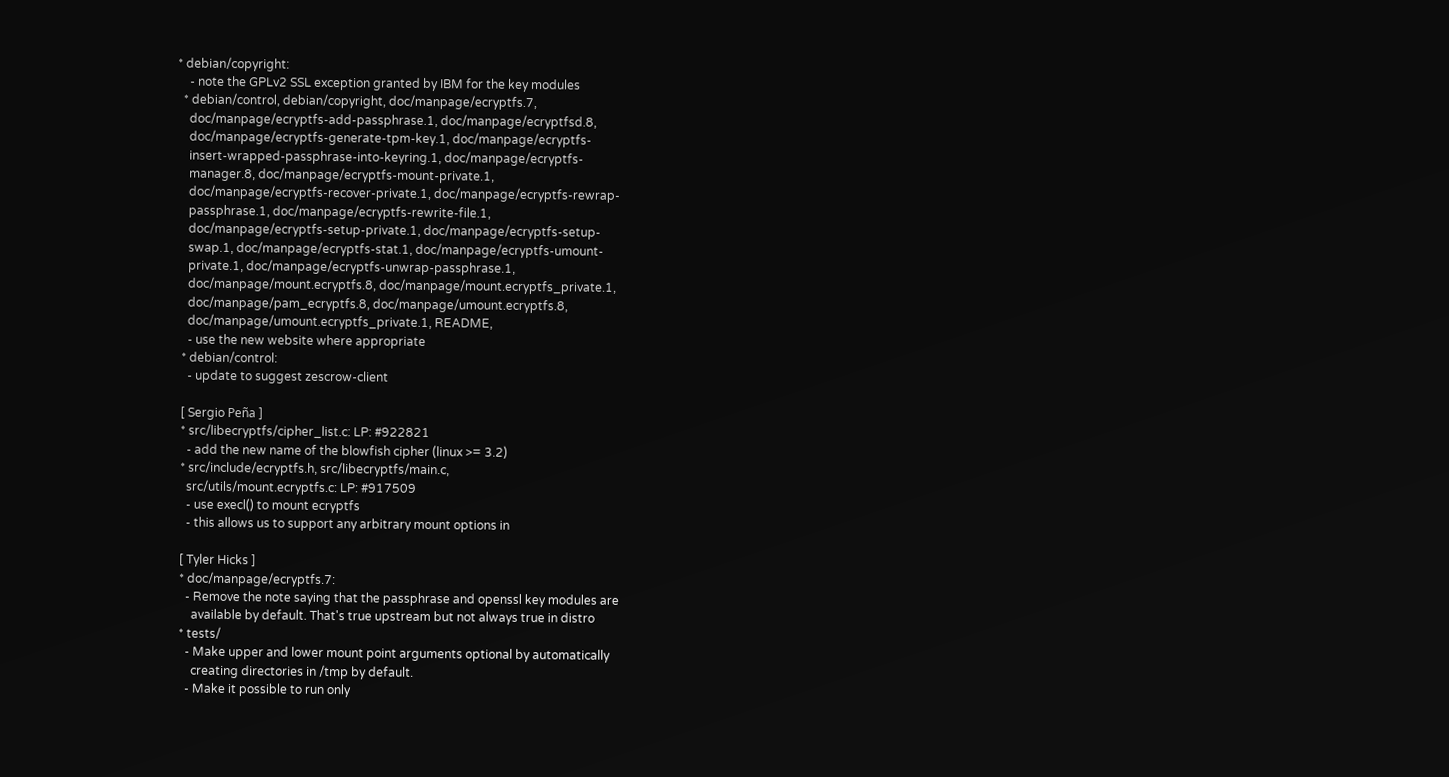* debian/copyright:
    - note the GPLv2 SSL exception granted by IBM for the key modules
  * debian/control, debian/copyright, doc/manpage/ecryptfs.7,
    doc/manpage/ecryptfs-add-passphrase.1, doc/manpage/ecryptfsd.8,
    doc/manpage/ecryptfs-generate-tpm-key.1, doc/manpage/ecryptfs-
    insert-wrapped-passphrase-into-keyring.1, doc/manpage/ecryptfs-
    manager.8, doc/manpage/ecryptfs-mount-private.1,
    doc/manpage/ecryptfs-recover-private.1, doc/manpage/ecryptfs-rewrap-
    passphrase.1, doc/manpage/ecryptfs-rewrite-file.1,
    doc/manpage/ecryptfs-setup-private.1, doc/manpage/ecryptfs-setup-
    swap.1, doc/manpage/ecryptfs-stat.1, doc/manpage/ecryptfs-umount-
    private.1, doc/manpage/ecryptfs-unwrap-passphrase.1,
    doc/manpage/mount.ecryptfs.8, doc/manpage/mount.ecryptfs_private.1,
    doc/manpage/pam_ecryptfs.8, doc/manpage/umount.ecryptfs.8,
    doc/manpage/umount.ecryptfs_private.1, README,
    - use the new website where appropriate
  * debian/control:
    - update to suggest zescrow-client

  [ Sergio Peña ]
  * src/libecryptfs/cipher_list.c: LP: #922821
    - add the new name of the blowfish cipher (linux >= 3.2)
  * src/include/ecryptfs.h, src/libecryptfs/main.c,
    src/utils/mount.ecryptfs.c: LP: #917509
    - use execl() to mount ecryptfs
    - this allows us to support any arbitrary mount options in

  [ Tyler Hicks ]
  * doc/manpage/ecryptfs.7:
    - Remove the note saying that the passphrase and openssl key modules are
      available by default. That's true upstream but not always true in distro
  * tests/
    - Make upper and lower mount point arguments optional by automatically
      creating directories in /tmp by default.
    - Make it possible to run only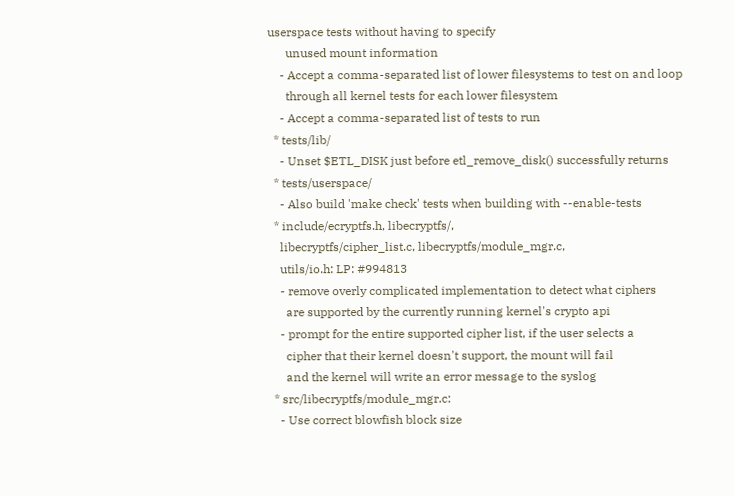userspace tests without having to specify
      unused mount information
    - Accept a comma-separated list of lower filesystems to test on and loop
      through all kernel tests for each lower filesystem
    - Accept a comma-separated list of tests to run
  * tests/lib/
    - Unset $ETL_DISK just before etl_remove_disk() successfully returns
  * tests/userspace/
    - Also build 'make check' tests when building with --enable-tests
  * include/ecryptfs.h, libecryptfs/,
    libecryptfs/cipher_list.c, libecryptfs/module_mgr.c,
    utils/io.h: LP: #994813
    - remove overly complicated implementation to detect what ciphers
      are supported by the currently running kernel's crypto api
    - prompt for the entire supported cipher list, if the user selects a
      cipher that their kernel doesn't support, the mount will fail
      and the kernel will write an error message to the syslog
  * src/libecryptfs/module_mgr.c:
    - Use correct blowfish block size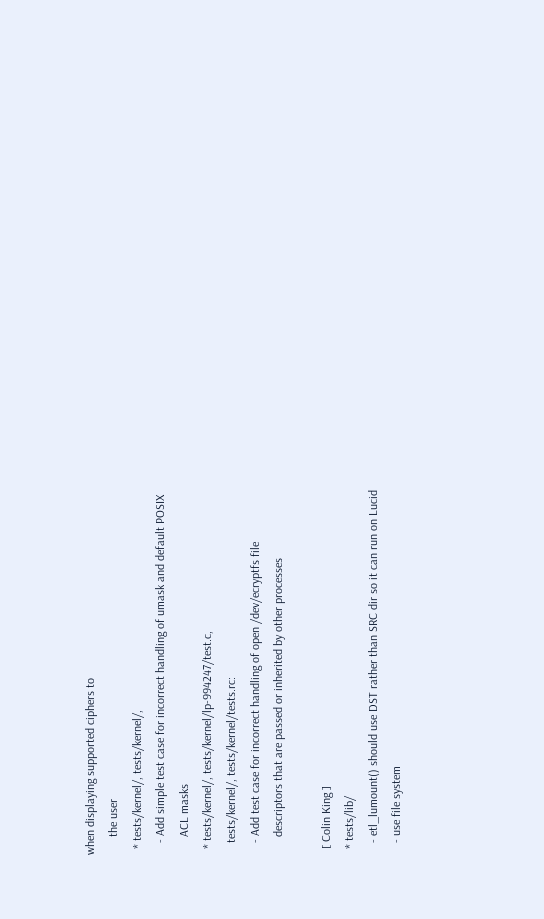when displaying supported ciphers to
      the user
  * tests/kernel/, tests/kernel/,
    - Add simple test case for incorrect handling of umask and default POSIX
      ACL masks
  * tests/kernel/, tests/kernel/lp-994247/test.c,
    tests/kernel/, tests/kernel/tests.rc:
    - Add test case for incorrect handling of open /dev/ecryptfs file
      descriptors that are passed or inherited by other processes

  [ Colin King ]
  * tests/lib/
    - etl_lumount() should use DST rather than SRC dir so it can run on Lucid
    - use file system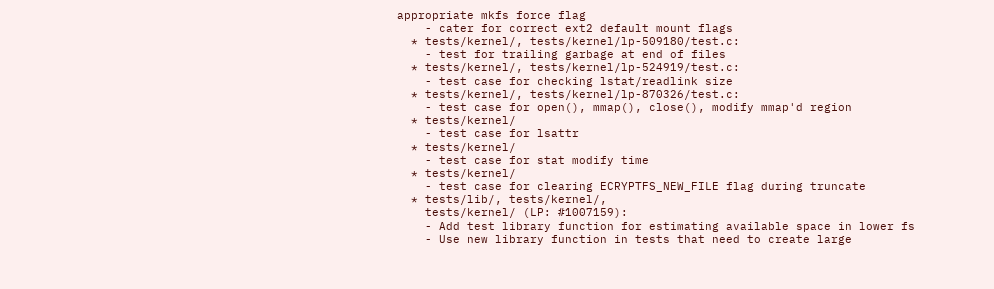appropriate mkfs force flag
    - cater for correct ext2 default mount flags
  * tests/kernel/, tests/kernel/lp-509180/test.c:
    - test for trailing garbage at end of files
  * tests/kernel/, tests/kernel/lp-524919/test.c:
    - test case for checking lstat/readlink size
  * tests/kernel/, tests/kernel/lp-870326/test.c:
    - test case for open(), mmap(), close(), modify mmap'd region
  * tests/kernel/
    - test case for lsattr
  * tests/kernel/
    - test case for stat modify time
  * tests/kernel/
    - test case for clearing ECRYPTFS_NEW_FILE flag during truncate
  * tests/lib/, tests/kernel/,
    tests/kernel/ (LP: #1007159):
    - Add test library function for estimating available space in lower fs
    - Use new library function in tests that need to create large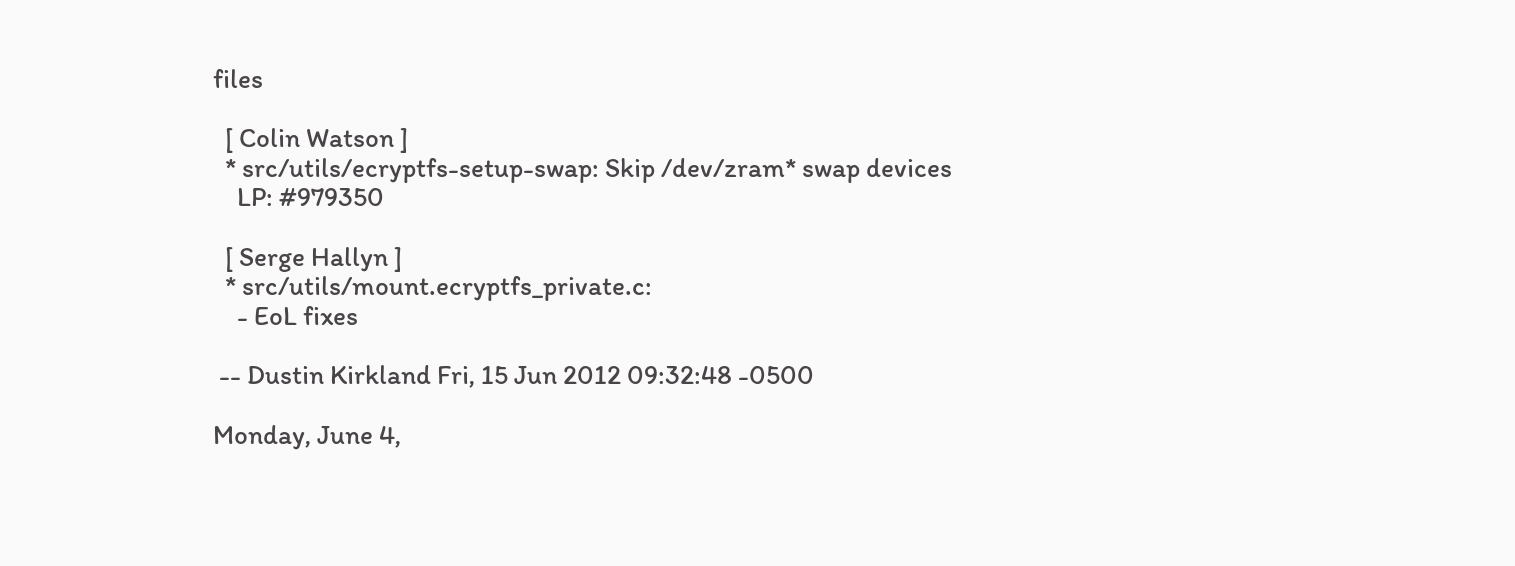files

  [ Colin Watson ]
  * src/utils/ecryptfs-setup-swap: Skip /dev/zram* swap devices
    LP: #979350

  [ Serge Hallyn ]
  * src/utils/mount.ecryptfs_private.c:
    - EoL fixes

 -- Dustin Kirkland Fri, 15 Jun 2012 09:32:48 -0500

Monday, June 4,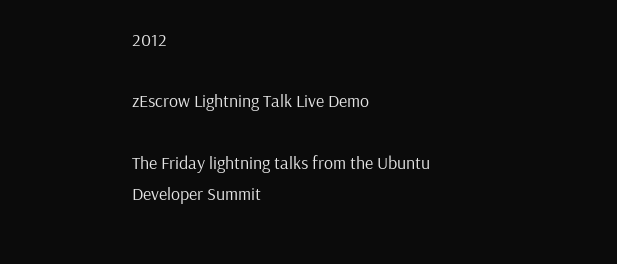2012

zEscrow Lightning Talk Live Demo

The Friday lightning talks from the Ubuntu Developer Summit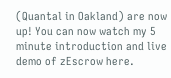(Quantal in Oakland) are now up! You can now watch my 5 minute introduction and live demo of zEscrow here.